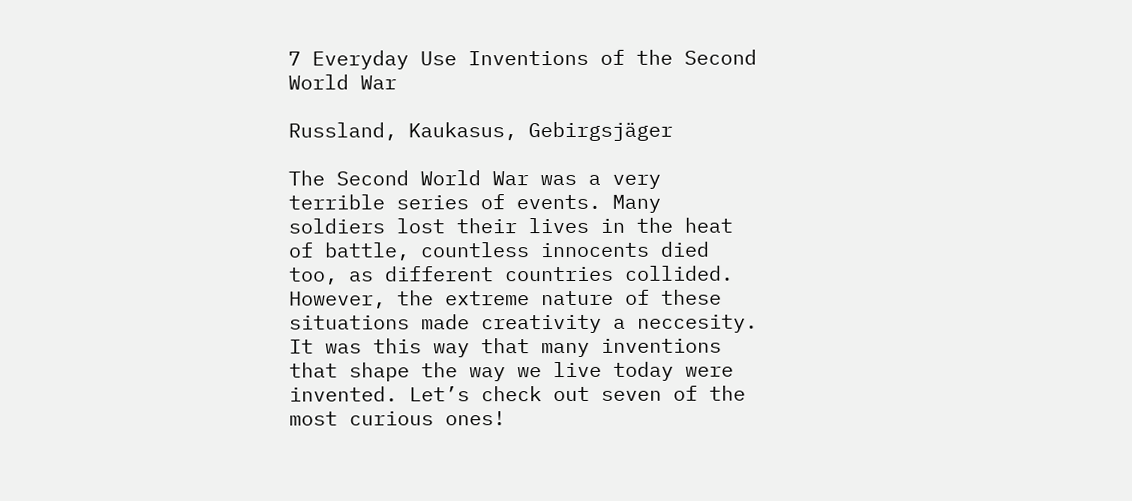7 Everyday Use Inventions of the Second World War

Russland, Kaukasus, Gebirgsjäger

The Second World War was a very terrible series of events. Many soldiers lost their lives in the heat of battle, countless innocents died too, as different countries collided. However, the extreme nature of these situations made creativity a neccesity. It was this way that many inventions that shape the way we live today were invented. Let’s check out seven of the most curious ones!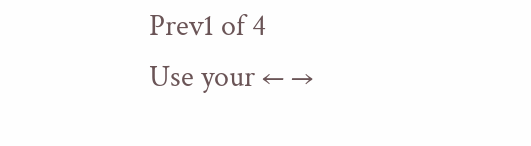Prev1 of 4
Use your ← →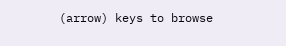(arrow) keys to browse